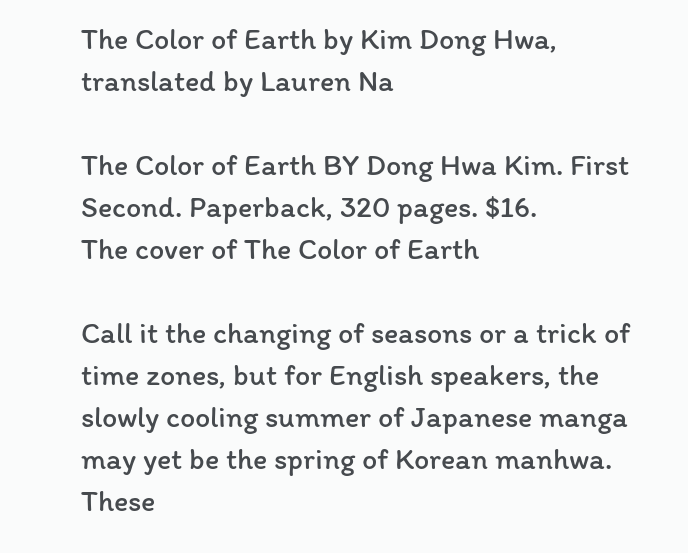The Color of Earth by Kim Dong Hwa, translated by Lauren Na

The Color of Earth BY Dong Hwa Kim. First Second. Paperback, 320 pages. $16.
The cover of The Color of Earth

Call it the changing of seasons or a trick of time zones, but for English speakers, the slowly cooling summer of Japanese manga may yet be the spring of Korean manhwa. These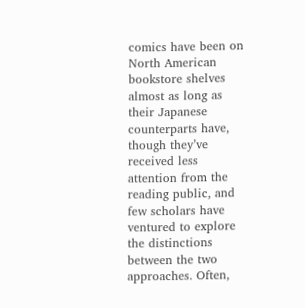comics have been on North American bookstore shelves almost as long as their Japanese counterparts have, though they’ve received less attention from the reading public, and few scholars have ventured to explore the distinctions between the two approaches. Often,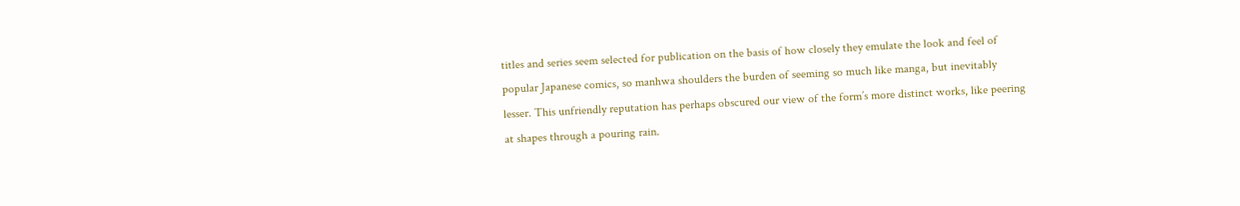titles and series seem selected for publication on the basis of how closely they emulate the look and feel of popular Japanese comics, so manhwa shoulders the burden of seeming so much like manga, but inevitably lesser. This unfriendly reputation has perhaps obscured our view of the form’s more distinct works, like peering at shapes through a pouring rain.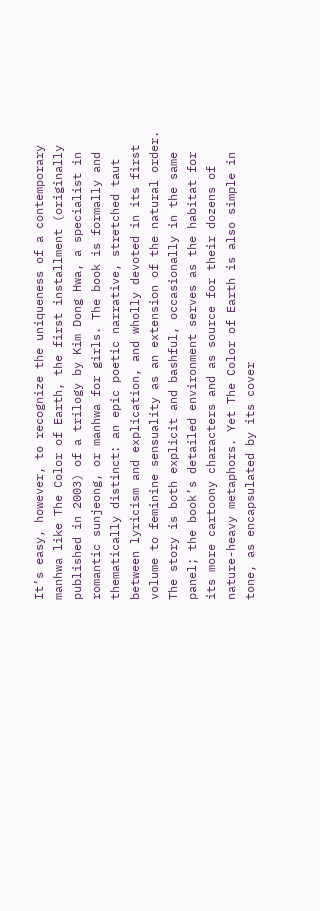It’s easy, however, to recognize the uniqueness of a contemporary manhwa like The Color of Earth, the first installment (originally published in 2003) of a trilogy by Kim Dong Hwa, a specialist in romantic sunjeong, or manhwa for girls. The book is formally and thematically distinct: an epic poetic narrative, stretched taut between lyricism and explication, and wholly devoted in its first volume to feminine sensuality as an extension of the natural order. The story is both explicit and bashful, occasionally in the same panel; the book’s detailed environment serves as the habitat for its more cartoony characters and as source for their dozens of nature-heavy metaphors. Yet The Color of Earth is also simple in tone, as encapsulated by its cover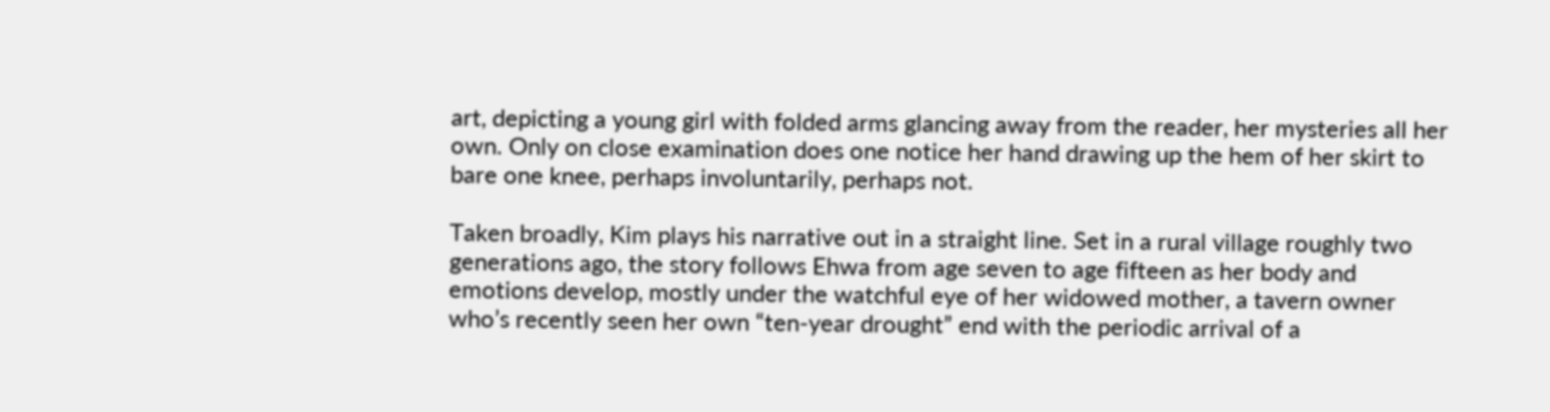art, depicting a young girl with folded arms glancing away from the reader, her mysteries all her own. Only on close examination does one notice her hand drawing up the hem of her skirt to bare one knee, perhaps involuntarily, perhaps not.

Taken broadly, Kim plays his narrative out in a straight line. Set in a rural village roughly two generations ago, the story follows Ehwa from age seven to age fifteen as her body and emotions develop, mostly under the watchful eye of her widowed mother, a tavern owner who’s recently seen her own “ten-year drought” end with the periodic arrival of a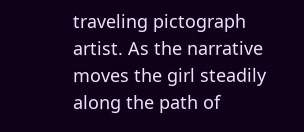traveling pictograph artist. As the narrative moves the girl steadily along the path of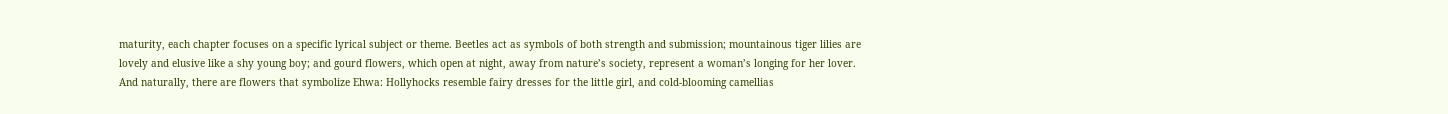maturity, each chapter focuses on a specific lyrical subject or theme. Beetles act as symbols of both strength and submission; mountainous tiger lilies are lovely and elusive like a shy young boy; and gourd flowers, which open at night, away from nature’s society, represent a woman’s longing for her lover. And naturally, there are flowers that symbolize Ehwa: Hollyhocks resemble fairy dresses for the little girl, and cold-blooming camellias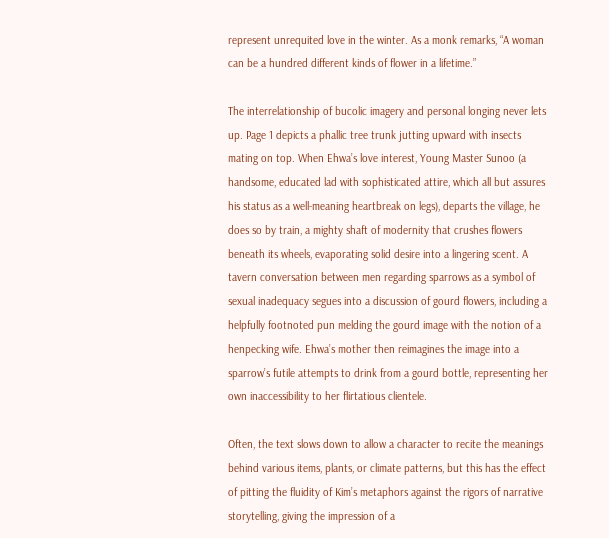represent unrequited love in the winter. As a monk remarks, “A woman can be a hundred different kinds of flower in a lifetime.”

The interrelationship of bucolic imagery and personal longing never lets up. Page 1 depicts a phallic tree trunk jutting upward with insects mating on top. When Ehwa’s love interest, Young Master Sunoo (a handsome, educated lad with sophisticated attire, which all but assures his status as a well-meaning heartbreak on legs), departs the village, he does so by train, a mighty shaft of modernity that crushes flowers beneath its wheels, evaporating solid desire into a lingering scent. A tavern conversation between men regarding sparrows as a symbol of sexual inadequacy segues into a discussion of gourd flowers, including a helpfully footnoted pun melding the gourd image with the notion of a henpecking wife. Ehwa’s mother then reimagines the image into a sparrow’s futile attempts to drink from a gourd bottle, representing her own inaccessibility to her flirtatious clientele.

Often, the text slows down to allow a character to recite the meanings behind various items, plants, or climate patterns, but this has the effect of pitting the fluidity of Kim’s metaphors against the rigors of narrative storytelling, giving the impression of a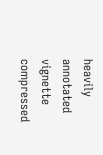heavily annotated vignette compressed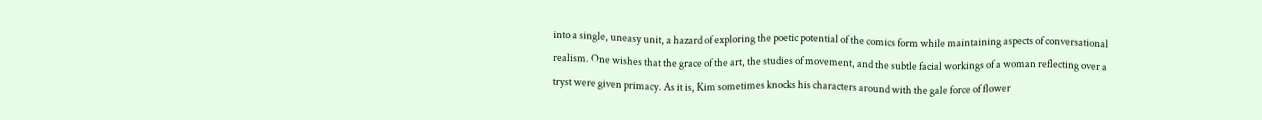into a single, uneasy unit, a hazard of exploring the poetic potential of the comics form while maintaining aspects of conversational realism. One wishes that the grace of the art, the studies of movement, and the subtle facial workings of a woman reflecting over a tryst were given primacy. As it is, Kim sometimes knocks his characters around with the gale force of flower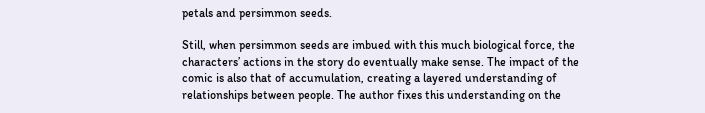petals and persimmon seeds.

Still, when persimmon seeds are imbued with this much biological force, the characters’ actions in the story do eventually make sense. The impact of the comic is also that of accumulation, creating a layered understanding of relationships between people. The author fixes this understanding on the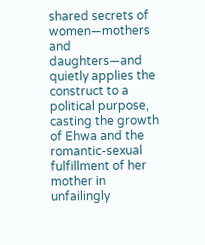shared secrets of women—mothers and daughters—and quietly applies the construct to a political purpose, casting the growth of Ehwa and the romantic-sexual fulfillment of her mother in unfailingly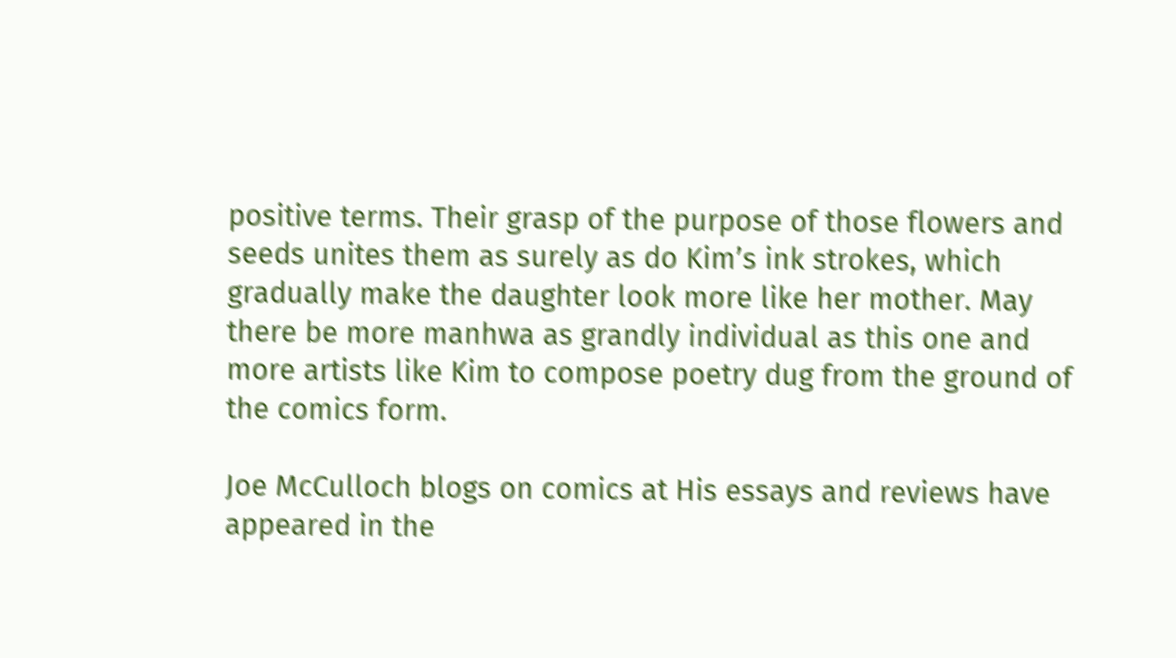positive terms. Their grasp of the purpose of those flowers and seeds unites them as surely as do Kim’s ink strokes, which gradually make the daughter look more like her mother. May there be more manhwa as grandly individual as this one and more artists like Kim to compose poetry dug from the ground of the comics form.

Joe McCulloch blogs on comics at His essays and reviews have appeared in the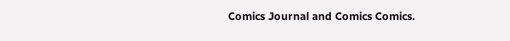Comics Journal and Comics Comics.